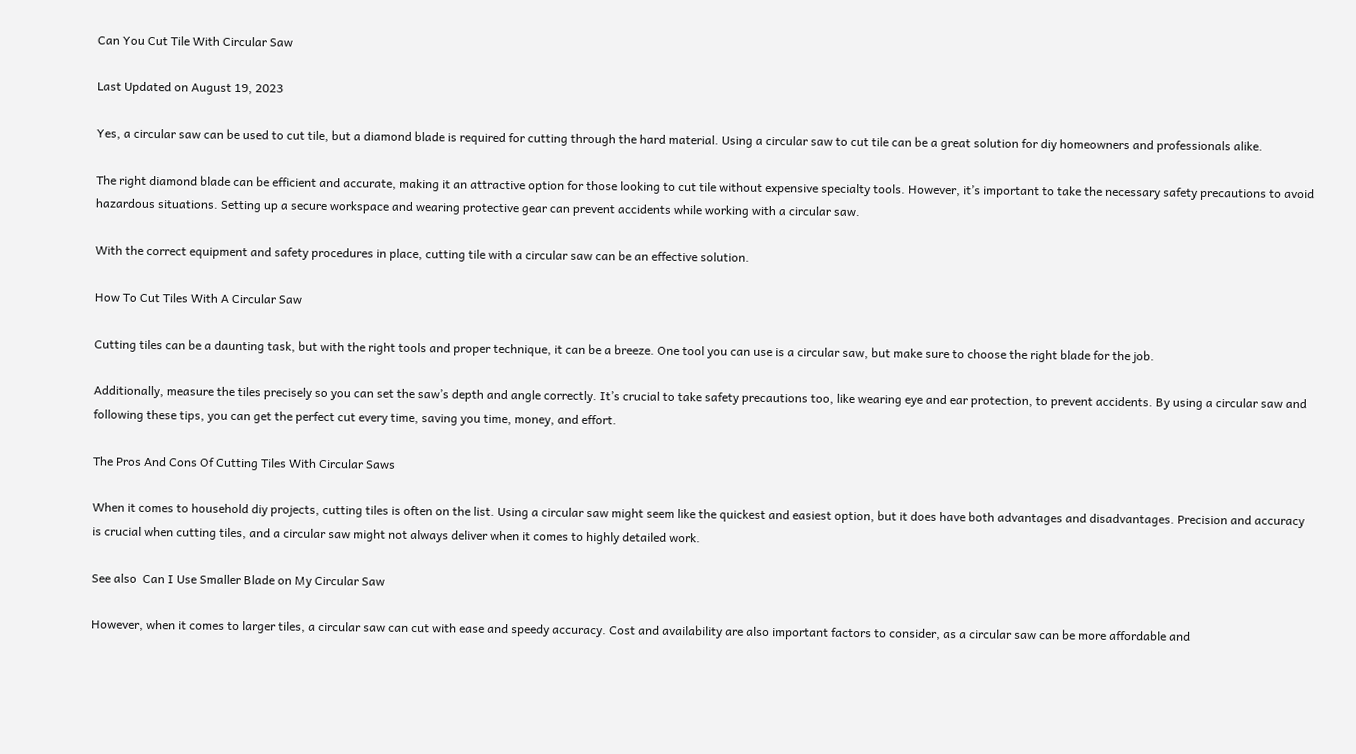Can You Cut Tile With Circular Saw

Last Updated on August 19, 2023

Yes, a circular saw can be used to cut tile, but a diamond blade is required for cutting through the hard material. Using a circular saw to cut tile can be a great solution for diy homeowners and professionals alike.

The right diamond blade can be efficient and accurate, making it an attractive option for those looking to cut tile without expensive specialty tools. However, it’s important to take the necessary safety precautions to avoid hazardous situations. Setting up a secure workspace and wearing protective gear can prevent accidents while working with a circular saw.

With the correct equipment and safety procedures in place, cutting tile with a circular saw can be an effective solution.

How To Cut Tiles With A Circular Saw

Cutting tiles can be a daunting task, but with the right tools and proper technique, it can be a breeze. One tool you can use is a circular saw, but make sure to choose the right blade for the job.

Additionally, measure the tiles precisely so you can set the saw’s depth and angle correctly. It’s crucial to take safety precautions too, like wearing eye and ear protection, to prevent accidents. By using a circular saw and following these tips, you can get the perfect cut every time, saving you time, money, and effort.

The Pros And Cons Of Cutting Tiles With Circular Saws

When it comes to household diy projects, cutting tiles is often on the list. Using a circular saw might seem like the quickest and easiest option, but it does have both advantages and disadvantages. Precision and accuracy is crucial when cutting tiles, and a circular saw might not always deliver when it comes to highly detailed work.

See also  Can I Use Smaller Blade on My Circular Saw

However, when it comes to larger tiles, a circular saw can cut with ease and speedy accuracy. Cost and availability are also important factors to consider, as a circular saw can be more affordable and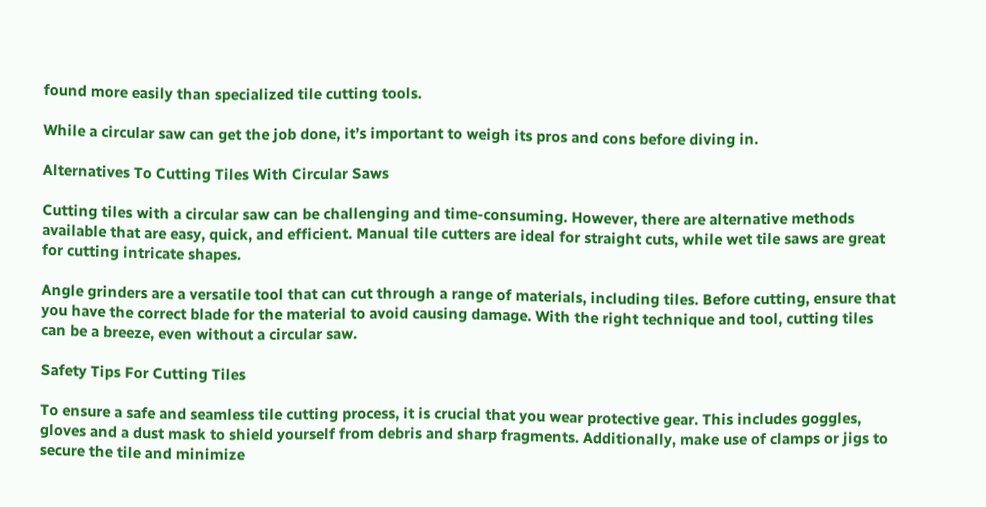found more easily than specialized tile cutting tools.

While a circular saw can get the job done, it’s important to weigh its pros and cons before diving in.

Alternatives To Cutting Tiles With Circular Saws

Cutting tiles with a circular saw can be challenging and time-consuming. However, there are alternative methods available that are easy, quick, and efficient. Manual tile cutters are ideal for straight cuts, while wet tile saws are great for cutting intricate shapes.

Angle grinders are a versatile tool that can cut through a range of materials, including tiles. Before cutting, ensure that you have the correct blade for the material to avoid causing damage. With the right technique and tool, cutting tiles can be a breeze, even without a circular saw.

Safety Tips For Cutting Tiles

To ensure a safe and seamless tile cutting process, it is crucial that you wear protective gear. This includes goggles, gloves and a dust mask to shield yourself from debris and sharp fragments. Additionally, make use of clamps or jigs to secure the tile and minimize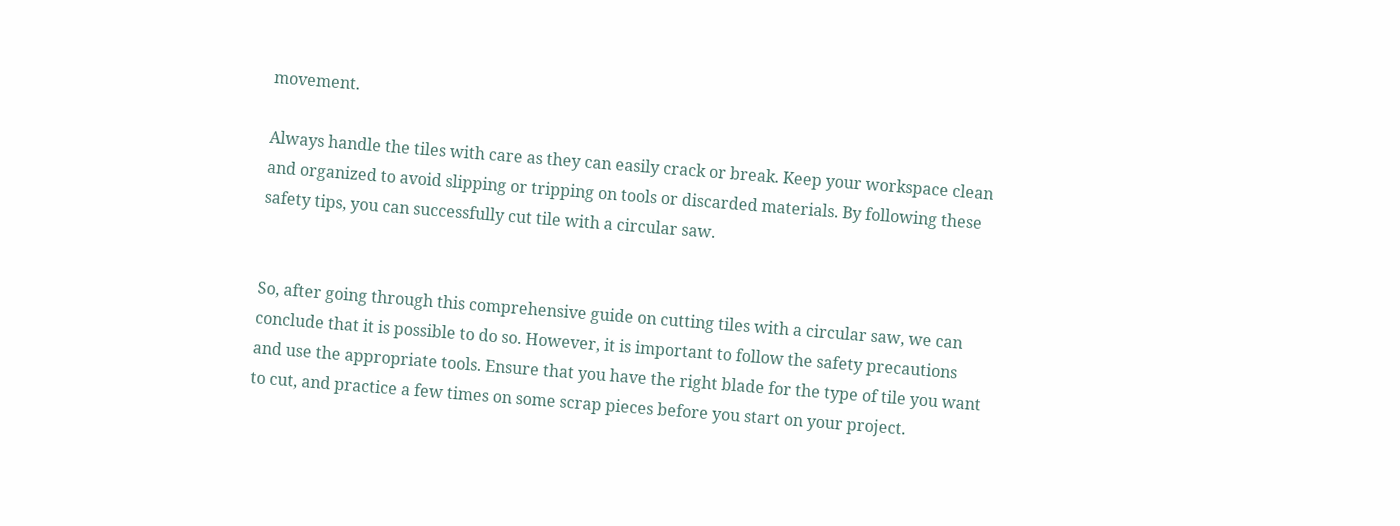movement.

Always handle the tiles with care as they can easily crack or break. Keep your workspace clean and organized to avoid slipping or tripping on tools or discarded materials. By following these safety tips, you can successfully cut tile with a circular saw.


So, after going through this comprehensive guide on cutting tiles with a circular saw, we can conclude that it is possible to do so. However, it is important to follow the safety precautions and use the appropriate tools. Ensure that you have the right blade for the type of tile you want to cut, and practice a few times on some scrap pieces before you start on your project.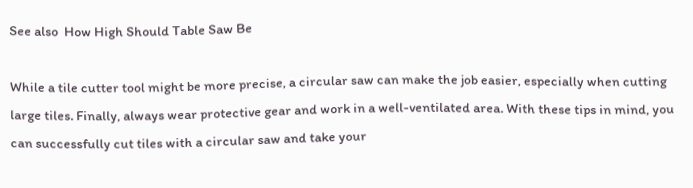See also  How High Should Table Saw Be

While a tile cutter tool might be more precise, a circular saw can make the job easier, especially when cutting large tiles. Finally, always wear protective gear and work in a well-ventilated area. With these tips in mind, you can successfully cut tiles with a circular saw and take your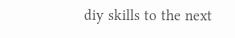diy skills to the next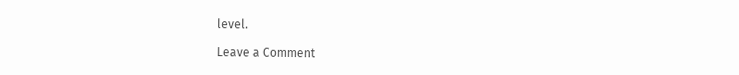level.

Leave a Comment